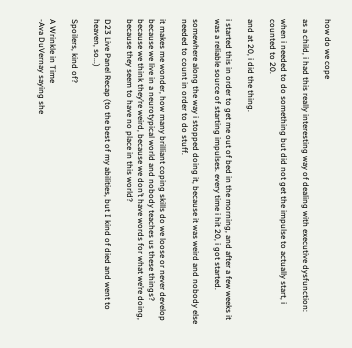how do we cope

as a child, i had this really interesting way of dealing with executive dysfunction:

when i needed to do something but did not get the impulse to actually start, i counted to 20.

and at 20, i did the thing.

i started this in order to get me out of bed in the morning, and after a few weeks it was a reliable source of starting impulses. every time i hit 20, i got started.

somewhere along the way i stopped doing it, because it was weird and nobody else needed to count in order to do stuff.

it makes me wonder, how many brilliant coping skills do we loose or never develop because we live in a neurotypical world and nobody teaches us these things? because we think they’re weird, because we don’t have words for what we’re doing, because they seem to have no place in this world?

D23 Live Panel Recap (to the best of my abilities, but I kind of died and went to heaven, so...)

Spoilers, kind of?

A Wrinkle in Time
-Ava DuVernay saying she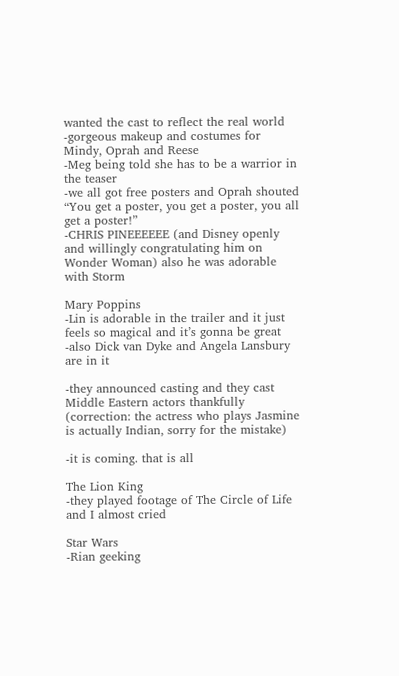wanted the cast to reflect the real world
-gorgeous makeup and costumes for Mindy, Oprah and Reese
-Meg being told she has to be a warrior in the teaser
-we all got free posters and Oprah shouted “You get a poster, you get a poster, you all get a poster!”
-CHRIS PINEEEEEE (and Disney openly and willingly congratulating him on Wonder Woman) also he was adorable with Storm

Mary Poppins
-Lin is adorable in the trailer and it just feels so magical and it’s gonna be great
-also Dick van Dyke and Angela Lansbury are in it

-they announced casting and they cast Middle Eastern actors thankfully (correction: the actress who plays Jasmine is actually Indian, sorry for the mistake)

-it is coming. that is all

The Lion King
-they played footage of The Circle of Life and I almost cried

Star Wars
-Rian geeking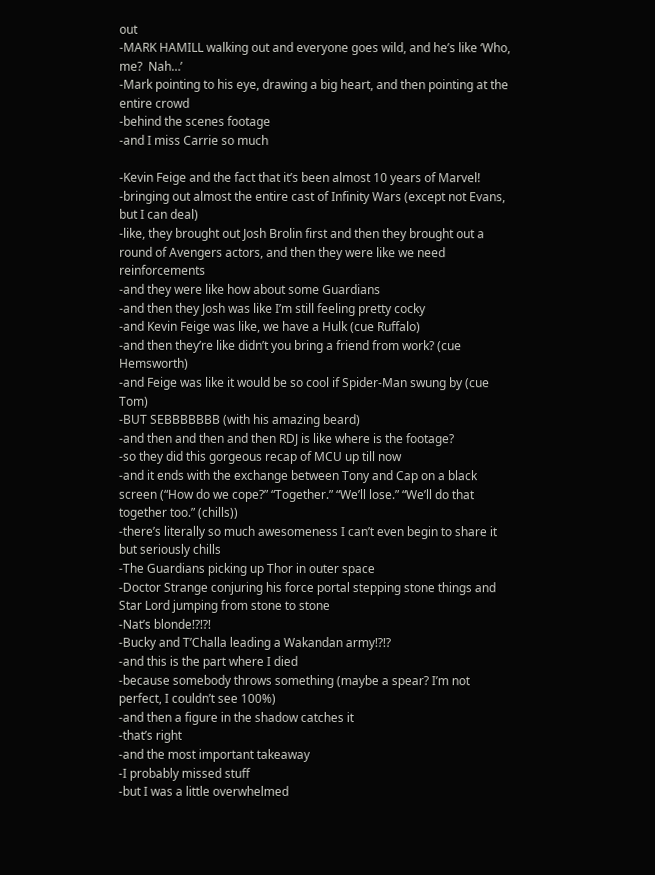out
-MARK HAMILL walking out and everyone goes wild, and he’s like ‘Who, me?  Nah…’
-Mark pointing to his eye, drawing a big heart, and then pointing at the entire crowd
-behind the scenes footage
-and I miss Carrie so much

-Kevin Feige and the fact that it’s been almost 10 years of Marvel!
-bringing out almost the entire cast of Infinity Wars (except not Evans, but I can deal)
-like, they brought out Josh Brolin first and then they brought out a round of Avengers actors, and then they were like we need reinforcements
-and they were like how about some Guardians
-and then they Josh was like I’m still feeling pretty cocky
-and Kevin Feige was like, we have a Hulk (cue Ruffalo)
-and then they’re like didn’t you bring a friend from work? (cue Hemsworth)
-and Feige was like it would be so cool if Spider-Man swung by (cue Tom)
-BUT SEBBBBBBB (with his amazing beard)
-and then and then and then RDJ is like where is the footage?
-so they did this gorgeous recap of MCU up till now
-and it ends with the exchange between Tony and Cap on a black screen (“How do we cope?” “Together.” “We’ll lose.” “We’ll do that together too.” (chills))
-there’s literally so much awesomeness I can’t even begin to share it but seriously chills
-The Guardians picking up Thor in outer space
-Doctor Strange conjuring his force portal stepping stone things and Star Lord jumping from stone to stone
-Nat’s blonde!?!?!
-Bucky and T’Challa leading a Wakandan army!?!?
-and this is the part where I died
-because somebody throws something (maybe a spear? I’m not perfect, I couldn’t see 100%)
-and then a figure in the shadow catches it
-that’s right
-and the most important takeaway
-I probably missed stuff
-but I was a little overwhelmed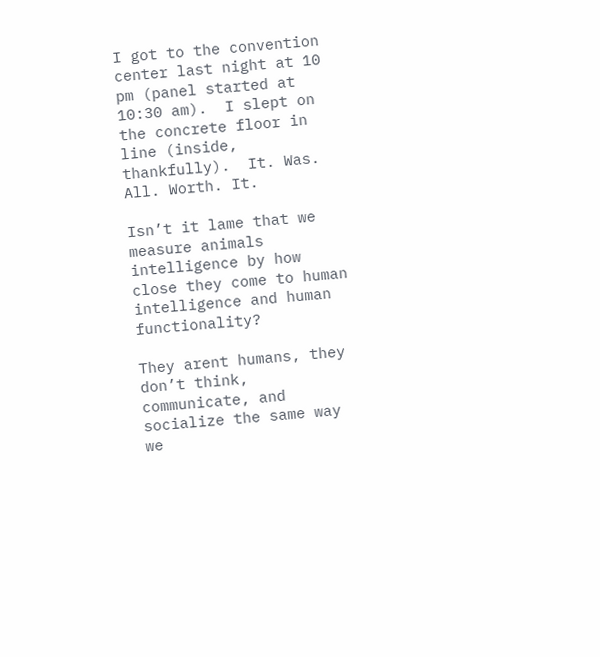I got to the convention center last night at 10 pm (panel started at 10:30 am).  I slept on the concrete floor in line (inside, thankfully).  It. Was. All. Worth. It.

Isn’t it lame that we measure animals intelligence by how close they come to human intelligence and human functionality?

They arent humans, they don’t think, communicate, and socialize the same way we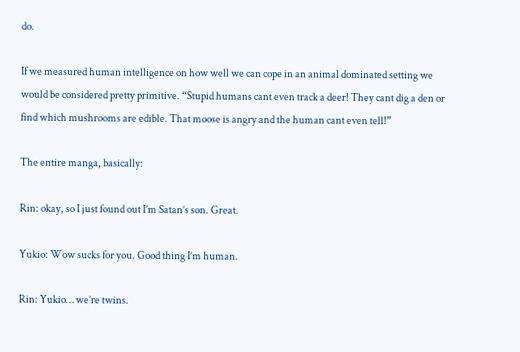do.

If we measured human intelligence on how well we can cope in an animal dominated setting we would be considered pretty primitive. “Stupid humans cant even track a deer! They cant dig a den or find which mushrooms are edible. That moose is angry and the human cant even tell!”

The entire manga, basically:

Rin: okay, so I just found out I’m Satan’s son. Great.

Yukio: Wow sucks for you. Good thing I’m human.

Rin: Yukio… we’re twins.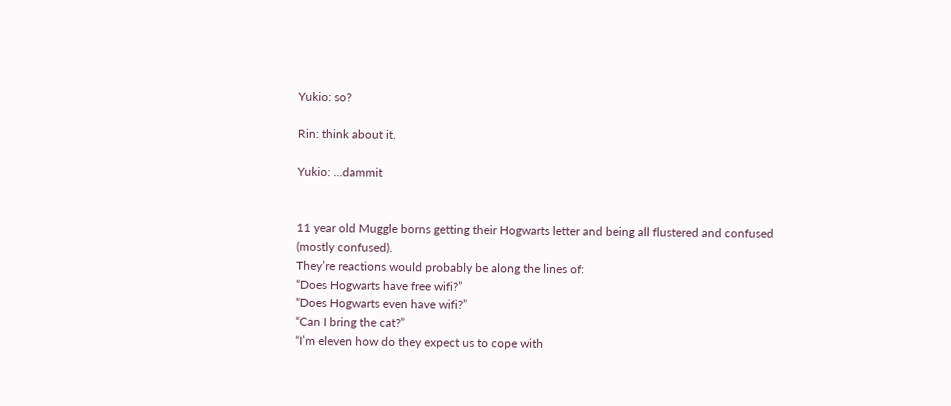Yukio: so?

Rin: think about it.

Yukio: …dammit


11 year old Muggle borns getting their Hogwarts letter and being all flustered and confused (mostly confused).
They’re reactions would probably be along the lines of:
“Does Hogwarts have free wifi?”
“Does Hogwarts even have wifi?”
“Can I bring the cat?”
“I’m eleven how do they expect us to cope with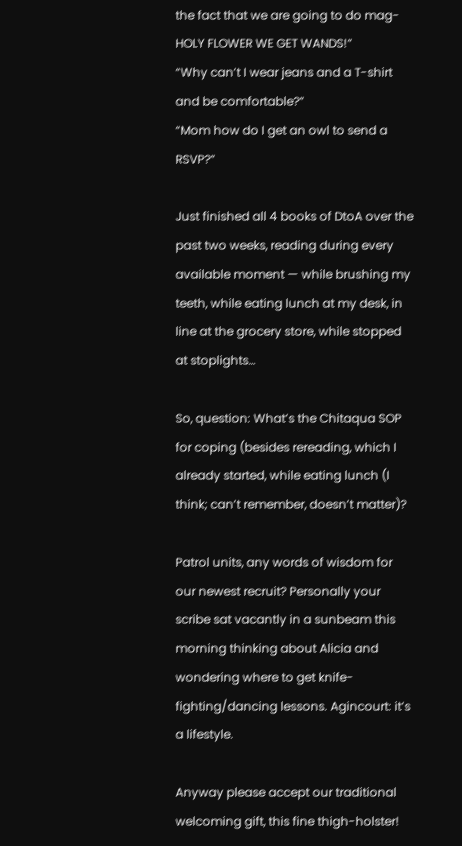the fact that we are going to do mag-HOLY FLOWER WE GET WANDS!”
“Why can’t I wear jeans and a T-shirt and be comfortable?”
“Mom how do I get an owl to send a RSVP?”

Just finished all 4 books of DtoA over the past two weeks, reading during every available moment — while brushing my teeth, while eating lunch at my desk, in line at the grocery store, while stopped at stoplights…

So, question: What’s the Chitaqua SOP for coping (besides rereading, which I already started, while eating lunch (I think; can’t remember, doesn’t matter)?

Patrol units, any words of wisdom for our newest recruit? Personally your scribe sat vacantly in a sunbeam this morning thinking about Alicia and wondering where to get knife-fighting/dancing lessons. Agincourt: it’s a lifestyle.

Anyway please accept our traditional welcoming gift, this fine thigh-holster!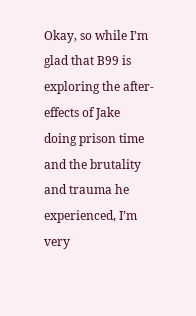Okay, so while I’m glad that B99 is exploring the after-effects of Jake doing prison time and the brutality and trauma he experienced, I’m very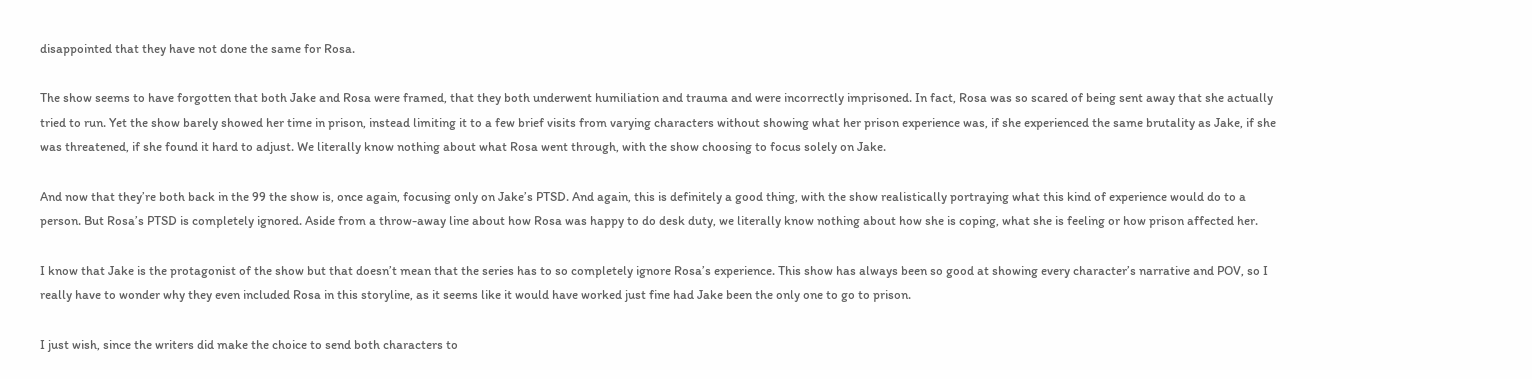disappointed that they have not done the same for Rosa.

The show seems to have forgotten that both Jake and Rosa were framed, that they both underwent humiliation and trauma and were incorrectly imprisoned. In fact, Rosa was so scared of being sent away that she actually tried to run. Yet the show barely showed her time in prison, instead limiting it to a few brief visits from varying characters without showing what her prison experience was, if she experienced the same brutality as Jake, if she was threatened, if she found it hard to adjust. We literally know nothing about what Rosa went through, with the show choosing to focus solely on Jake.

And now that they’re both back in the 99 the show is, once again, focusing only on Jake’s PTSD. And again, this is definitely a good thing, with the show realistically portraying what this kind of experience would do to a person. But Rosa’s PTSD is completely ignored. Aside from a throw-away line about how Rosa was happy to do desk duty, we literally know nothing about how she is coping, what she is feeling or how prison affected her.

I know that Jake is the protagonist of the show but that doesn’t mean that the series has to so completely ignore Rosa’s experience. This show has always been so good at showing every character’s narrative and POV, so I really have to wonder why they even included Rosa in this storyline, as it seems like it would have worked just fine had Jake been the only one to go to prison.

I just wish, since the writers did make the choice to send both characters to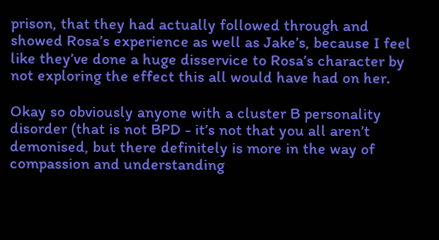prison, that they had actually followed through and showed Rosa’s experience as well as Jake’s, because I feel like they’ve done a huge disservice to Rosa’s character by not exploring the effect this all would have had on her.

Okay so obviously anyone with a cluster B personality disorder (that is not BPD - it’s not that you all aren’t demonised, but there definitely is more in the way of compassion and understanding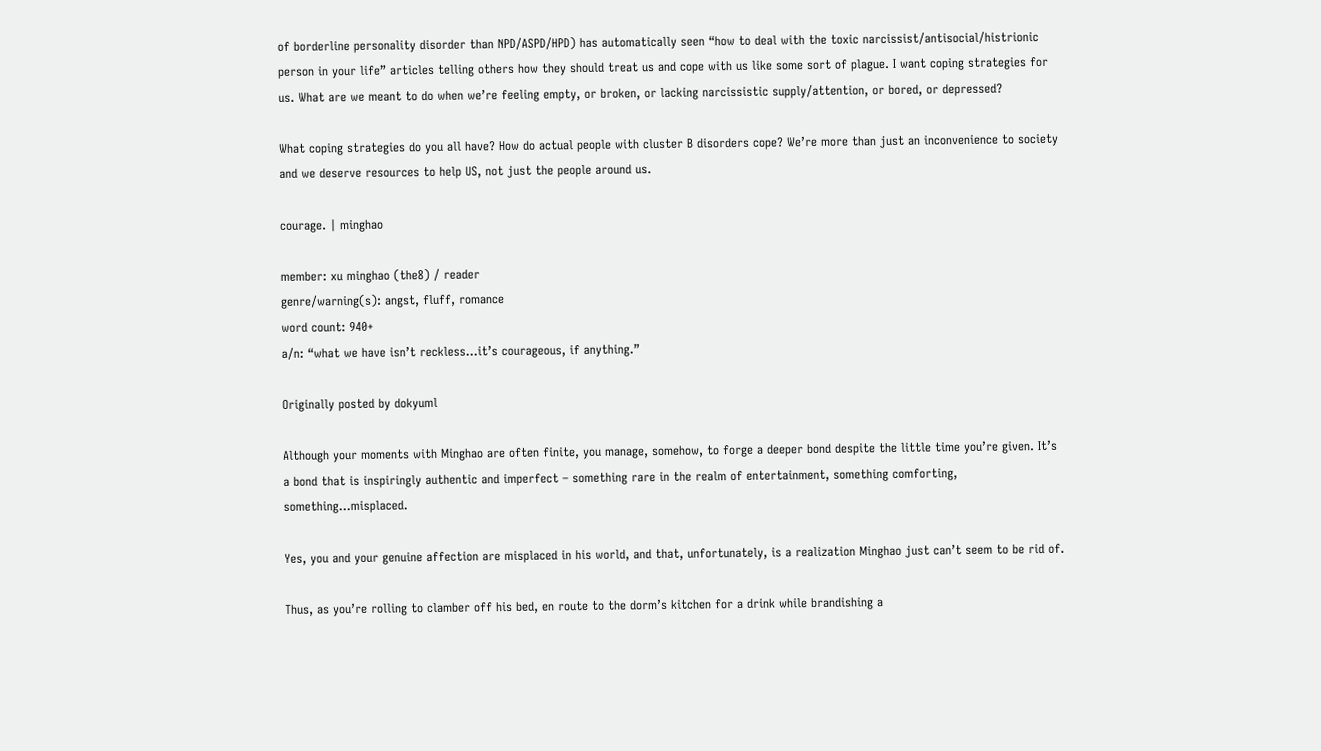of borderline personality disorder than NPD/ASPD/HPD) has automatically seen “how to deal with the toxic narcissist/antisocial/histrionic person in your life” articles telling others how they should treat us and cope with us like some sort of plague. I want coping strategies for us. What are we meant to do when we’re feeling empty, or broken, or lacking narcissistic supply/attention, or bored, or depressed?

What coping strategies do you all have? How do actual people with cluster B disorders cope? We’re more than just an inconvenience to society and we deserve resources to help US, not just the people around us.

courage. | minghao

member: xu minghao (the8) / reader
genre/warning(s): angst, fluff, romance
word count: 940+
a/n: “what we have isn’t reckless…it’s courageous, if anything.”

Originally posted by dokyuml

Although your moments with Minghao are often finite, you manage, somehow, to forge a deeper bond despite the little time you’re given. It’s a bond that is inspiringly authentic and imperfect – something rare in the realm of entertainment, something comforting, something…misplaced.

Yes, you and your genuine affection are misplaced in his world, and that, unfortunately, is a realization Minghao just can’t seem to be rid of.

Thus, as you’re rolling to clamber off his bed, en route to the dorm’s kitchen for a drink while brandishing a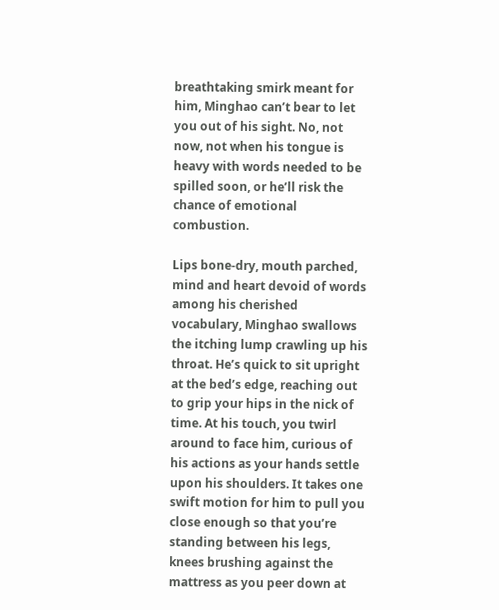breathtaking smirk meant for him, Minghao can’t bear to let you out of his sight. No, not now, not when his tongue is heavy with words needed to be spilled soon, or he’ll risk the chance of emotional combustion.

Lips bone-dry, mouth parched, mind and heart devoid of words among his cherished vocabulary, Minghao swallows the itching lump crawling up his throat. He’s quick to sit upright at the bed’s edge, reaching out to grip your hips in the nick of time. At his touch, you twirl around to face him, curious of his actions as your hands settle upon his shoulders. It takes one swift motion for him to pull you close enough so that you’re standing between his legs, knees brushing against the mattress as you peer down at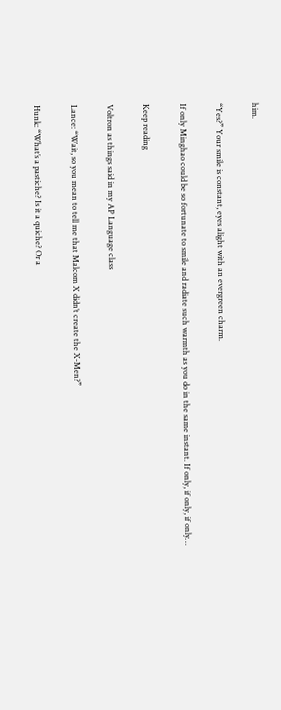him.

“Yes?” Your smile is constant, eyes alight with an evergreen charm.

If only Minghao could be so fortunate to smile and radiate such warmth as you do in the same instant. If only, if only, if only…

Keep reading

Voltron as things said in my AP Language class

Lance: “Wait, so you mean to tell me that Malcom X didn’t create the X-Men?”

Hunk: “What’s a pastiche? Is it a quiche? Or a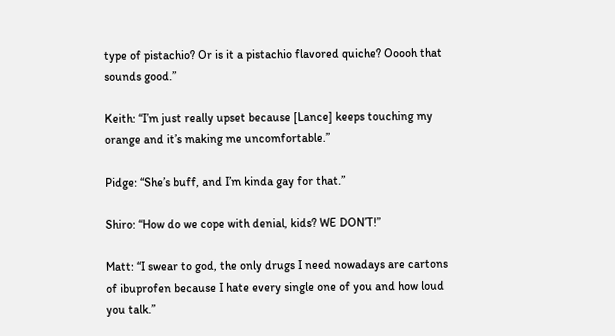type of pistachio? Or is it a pistachio flavored quiche? Ooooh that sounds good.”

Keith: “I’m just really upset because [Lance] keeps touching my orange and it’s making me uncomfortable.”

Pidge: “She’s buff, and I’m kinda gay for that.”

Shiro: “How do we cope with denial, kids? WE DON’T!”

Matt: “I swear to god, the only drugs I need nowadays are cartons of ibuprofen because I hate every single one of you and how loud you talk.”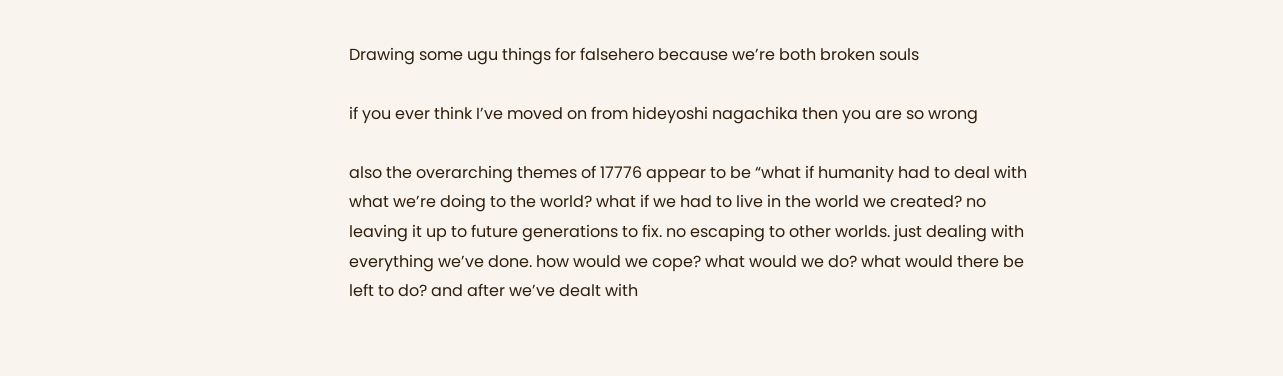Drawing some ugu things for falsehero because we’re both broken souls

if you ever think I’ve moved on from hideyoshi nagachika then you are so wrong

also the overarching themes of 17776 appear to be “what if humanity had to deal with what we’re doing to the world? what if we had to live in the world we created? no leaving it up to future generations to fix. no escaping to other worlds. just dealing with everything we’ve done. how would we cope? what would we do? what would there be left to do? and after we’ve dealt with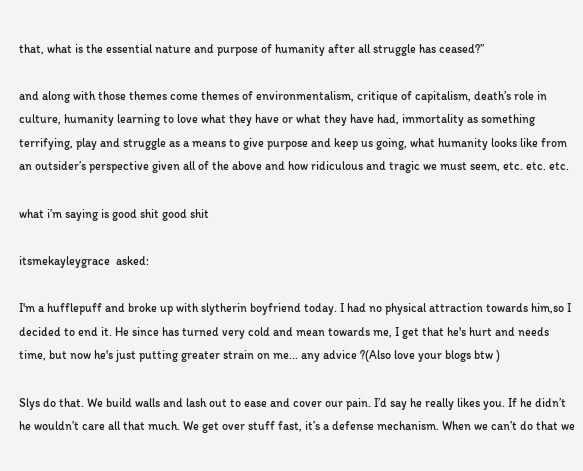that, what is the essential nature and purpose of humanity after all struggle has ceased?”

and along with those themes come themes of environmentalism, critique of capitalism, death’s role in culture, humanity learning to love what they have or what they have had, immortality as something terrifying, play and struggle as a means to give purpose and keep us going, what humanity looks like from an outsider’s perspective given all of the above and how ridiculous and tragic we must seem, etc. etc. etc.

what i’m saying is good shit good shit

itsmekayleygrace  asked:

I'm a hufflepuff and broke up with slytherin boyfriend today. I had no physical attraction towards him,so I decided to end it. He since has turned very cold and mean towards me, I get that he's hurt and needs time, but now he's just putting greater strain on me... any advice ?(Also love your blogs btw )

Slys do that. We build walls and lash out to ease and cover our pain. I’d say he really likes you. If he didn’t he wouldn’t care all that much. We get over stuff fast, it’s a defense mechanism. When we can’t do that we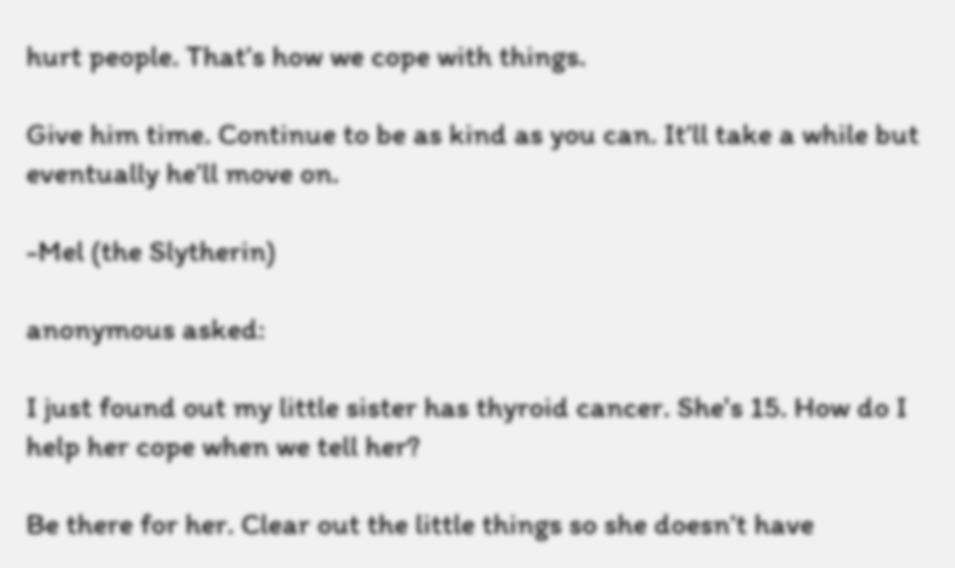hurt people. That’s how we cope with things.

Give him time. Continue to be as kind as you can. It’ll take a while but eventually he’ll move on.

-Mel (the Slytherin)

anonymous asked:

I just found out my little sister has thyroid cancer. She's 15. How do I help her cope when we tell her?

Be there for her. Clear out the little things so she doesn’t have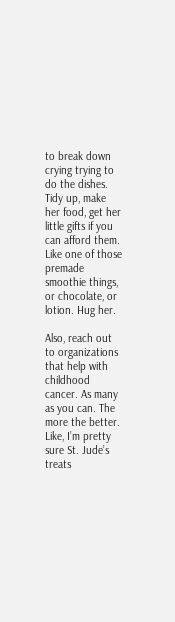to break down crying trying to do the dishes. Tidy up, make her food, get her little gifts if you can afford them. Like one of those premade smoothie things, or chocolate, or lotion. Hug her.

Also, reach out to organizations that help with childhood cancer. As many as you can. The more the better. Like, I’m pretty sure St. Jude’s treats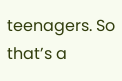teenagers. So that’s a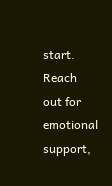start. Reach out for emotional support,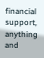financial support, anything and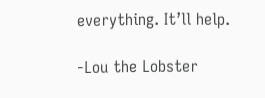everything. It’ll help.

-Lou the Lobster